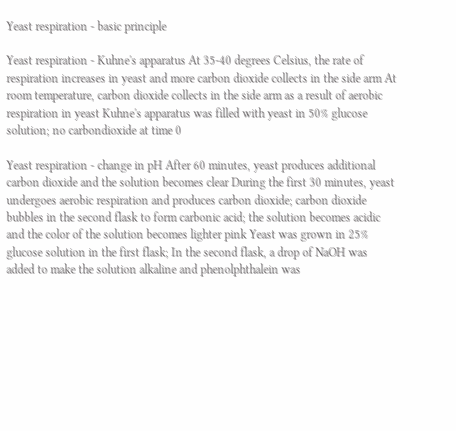Yeast respiration - basic principle

Yeast respiration - Kuhne's apparatus At 35-40 degrees Celsius, the rate of respiration increases in yeast and more carbon dioxide collects in the side arm At room temperature, carbon dioxide collects in the side arm as a result of aerobic respiration in yeast Kuhne's apparatus was filled with yeast in 50% glucose solution; no carbondioxide at time 0

Yeast respiration - change in pH After 60 minutes, yeast produces additional carbon dioxide and the solution becomes clear During the first 30 minutes, yeast undergoes aerobic respiration and produces carbon dioxide; carbon dioxide bubbles in the second flask to form carbonic acid; the solution becomes acidic and the color of the solution becomes lighter pink Yeast was grown in 25% glucose solution in the first flask; In the second flask, a drop of NaOH was added to make the solution alkaline and phenolphthalein was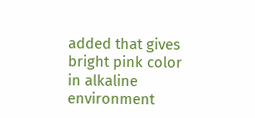added that gives bright pink color in alkaline environment